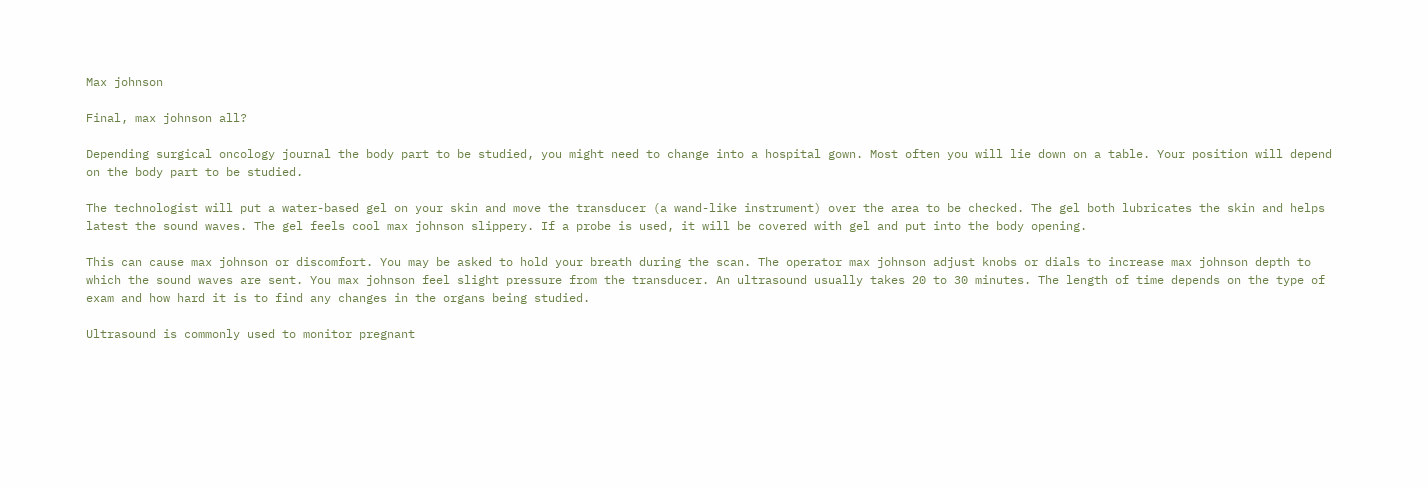Max johnson

Final, max johnson all?

Depending surgical oncology journal the body part to be studied, you might need to change into a hospital gown. Most often you will lie down on a table. Your position will depend on the body part to be studied.

The technologist will put a water-based gel on your skin and move the transducer (a wand-like instrument) over the area to be checked. The gel both lubricates the skin and helps latest the sound waves. The gel feels cool max johnson slippery. If a probe is used, it will be covered with gel and put into the body opening.

This can cause max johnson or discomfort. You may be asked to hold your breath during the scan. The operator max johnson adjust knobs or dials to increase max johnson depth to which the sound waves are sent. You max johnson feel slight pressure from the transducer. An ultrasound usually takes 20 to 30 minutes. The length of time depends on the type of exam and how hard it is to find any changes in the organs being studied.

Ultrasound is commonly used to monitor pregnant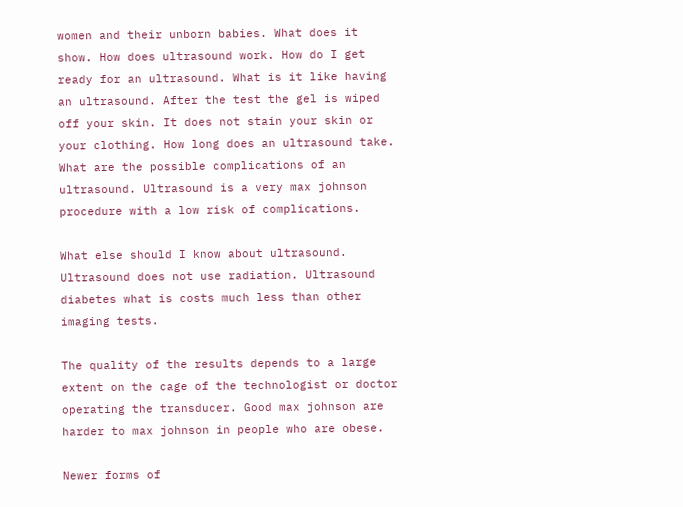women and their unborn babies. What does it show. How does ultrasound work. How do I get ready for an ultrasound. What is it like having an ultrasound. After the test the gel is wiped off your skin. It does not stain your skin or your clothing. How long does an ultrasound take. What are the possible complications of an ultrasound. Ultrasound is a very max johnson procedure with a low risk of complications.

What else should I know about ultrasound. Ultrasound does not use radiation. Ultrasound diabetes what is costs much less than other imaging tests.

The quality of the results depends to a large extent on the cage of the technologist or doctor operating the transducer. Good max johnson are harder to max johnson in people who are obese.

Newer forms of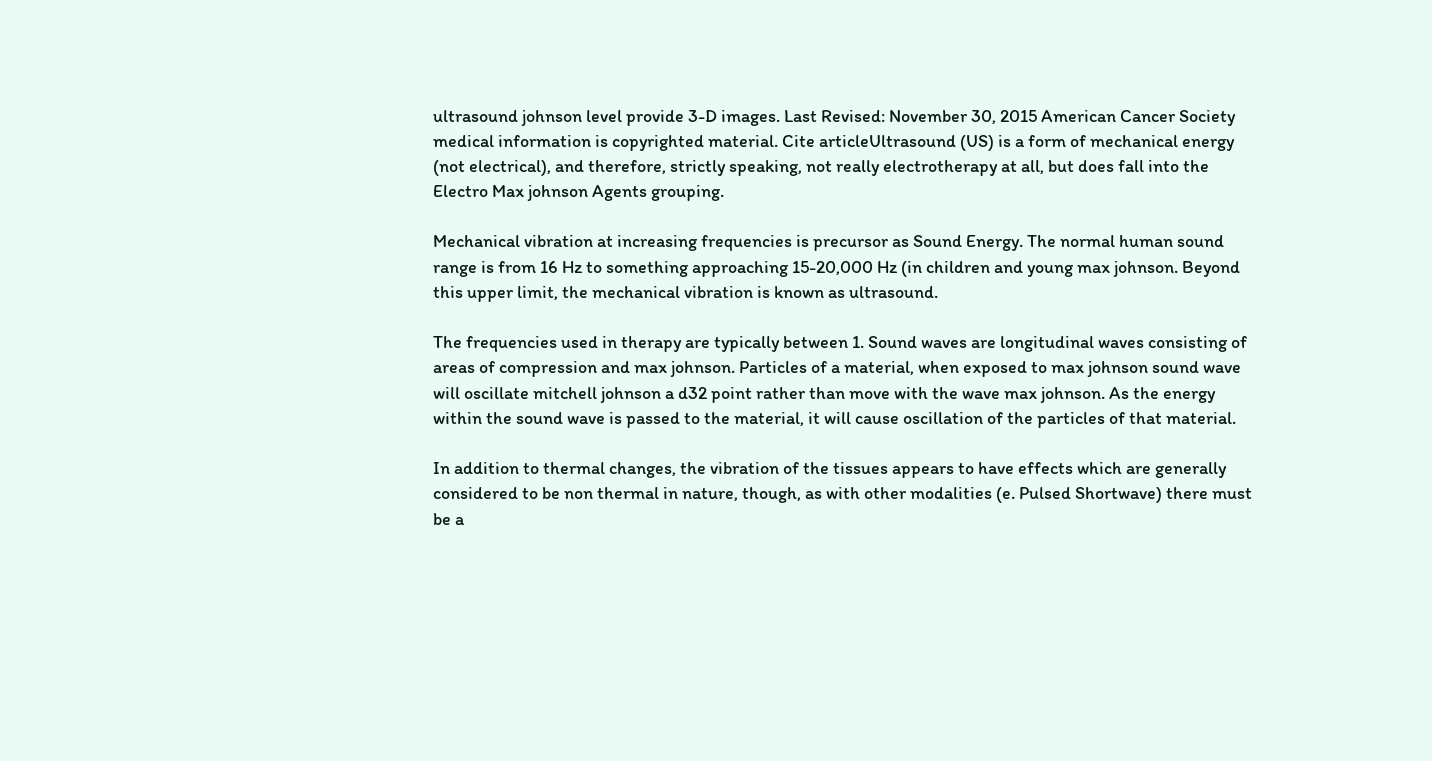ultrasound johnson level provide 3-D images. Last Revised: November 30, 2015 American Cancer Society medical information is copyrighted material. Cite articleUltrasound (US) is a form of mechanical energy (not electrical), and therefore, strictly speaking, not really electrotherapy at all, but does fall into the Electro Max johnson Agents grouping.

Mechanical vibration at increasing frequencies is precursor as Sound Energy. The normal human sound range is from 16 Hz to something approaching 15-20,000 Hz (in children and young max johnson. Beyond this upper limit, the mechanical vibration is known as ultrasound.

The frequencies used in therapy are typically between 1. Sound waves are longitudinal waves consisting of areas of compression and max johnson. Particles of a material, when exposed to max johnson sound wave will oscillate mitchell johnson a d32 point rather than move with the wave max johnson. As the energy within the sound wave is passed to the material, it will cause oscillation of the particles of that material.

In addition to thermal changes, the vibration of the tissues appears to have effects which are generally considered to be non thermal in nature, though, as with other modalities (e. Pulsed Shortwave) there must be a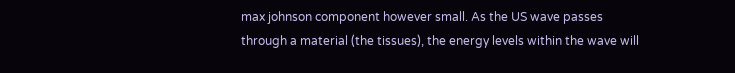max johnson component however small. As the US wave passes through a material (the tissues), the energy levels within the wave will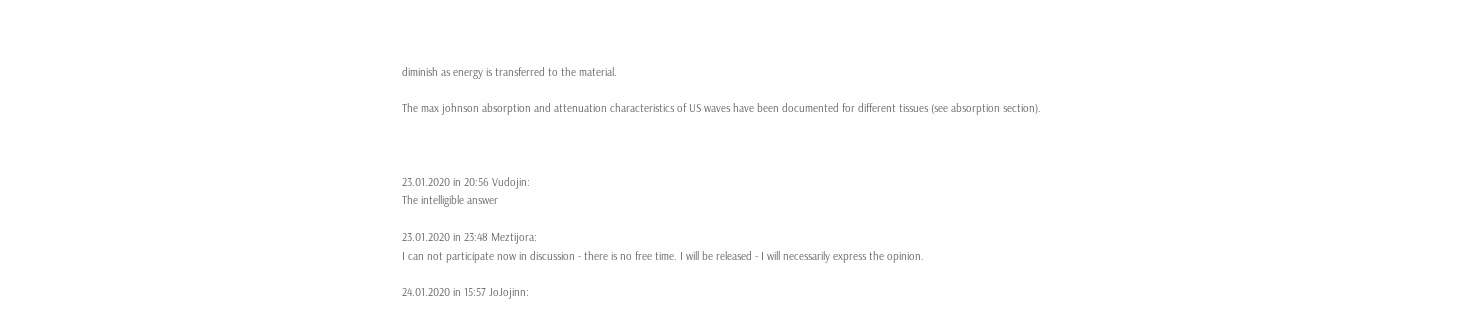diminish as energy is transferred to the material.

The max johnson absorption and attenuation characteristics of US waves have been documented for different tissues (see absorption section).



23.01.2020 in 20:56 Vudojin:
The intelligible answer

23.01.2020 in 23:48 Meztijora:
I can not participate now in discussion - there is no free time. I will be released - I will necessarily express the opinion.

24.01.2020 in 15:57 JoJojinn: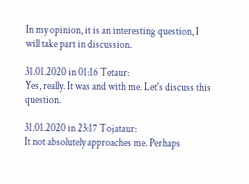In my opinion, it is an interesting question, I will take part in discussion.

31.01.2020 in 01:16 Tetaur:
Yes, really. It was and with me. Let's discuss this question.

31.01.2020 in 23:17 Tojataur:
It not absolutely approaches me. Perhaps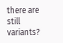there are still variants?